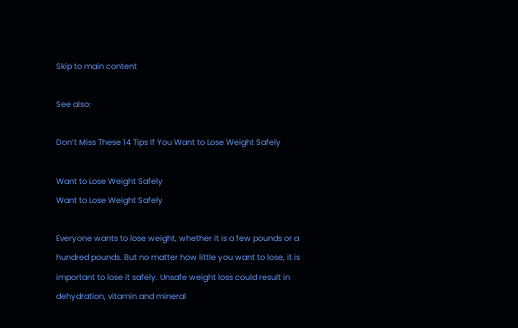Skip to main content

See also:

Don’t Miss These 14 Tips If You Want to Lose Weight Safely

Want to Lose Weight Safely
Want to Lose Weight Safely

Everyone wants to lose weight, whether it is a few pounds or a hundred pounds. But no matter how little you want to lose, it is important to lose it safely. Unsafe weight loss could result in dehydration, vitamin and mineral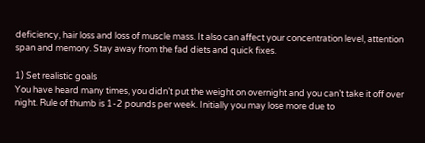deficiency, hair loss and loss of muscle mass. It also can affect your concentration level, attention span and memory. Stay away from the fad diets and quick fixes.

1) Set realistic goals
You have heard many times, you didn’t put the weight on overnight and you can’t take it off over night. Rule of thumb is 1-2 pounds per week. Initially you may lose more due to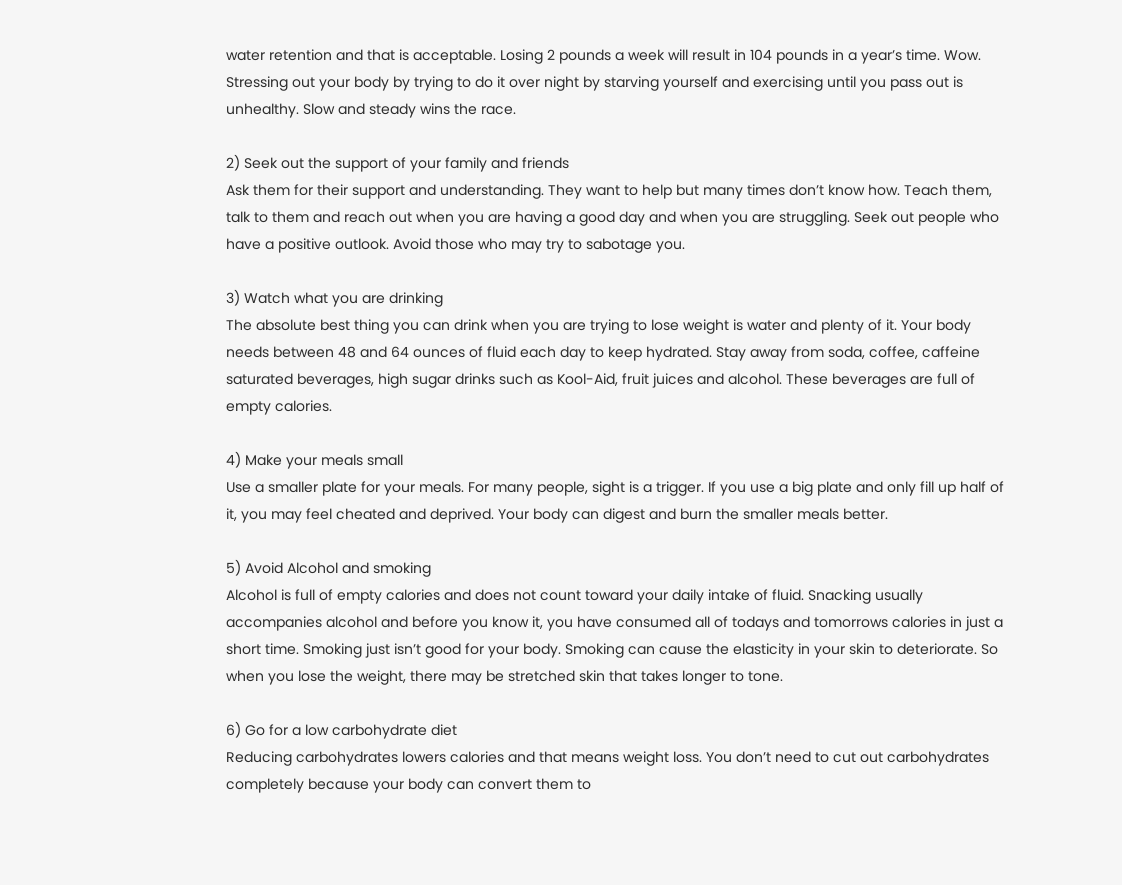water retention and that is acceptable. Losing 2 pounds a week will result in 104 pounds in a year’s time. Wow. Stressing out your body by trying to do it over night by starving yourself and exercising until you pass out is unhealthy. Slow and steady wins the race.

2) Seek out the support of your family and friends
Ask them for their support and understanding. They want to help but many times don’t know how. Teach them, talk to them and reach out when you are having a good day and when you are struggling. Seek out people who have a positive outlook. Avoid those who may try to sabotage you.

3) Watch what you are drinking
The absolute best thing you can drink when you are trying to lose weight is water and plenty of it. Your body needs between 48 and 64 ounces of fluid each day to keep hydrated. Stay away from soda, coffee, caffeine saturated beverages, high sugar drinks such as Kool-Aid, fruit juices and alcohol. These beverages are full of empty calories.

4) Make your meals small
Use a smaller plate for your meals. For many people, sight is a trigger. If you use a big plate and only fill up half of it, you may feel cheated and deprived. Your body can digest and burn the smaller meals better.

5) Avoid Alcohol and smoking
Alcohol is full of empty calories and does not count toward your daily intake of fluid. Snacking usually accompanies alcohol and before you know it, you have consumed all of todays and tomorrows calories in just a short time. Smoking just isn’t good for your body. Smoking can cause the elasticity in your skin to deteriorate. So when you lose the weight, there may be stretched skin that takes longer to tone.

6) Go for a low carbohydrate diet
Reducing carbohydrates lowers calories and that means weight loss. You don’t need to cut out carbohydrates completely because your body can convert them to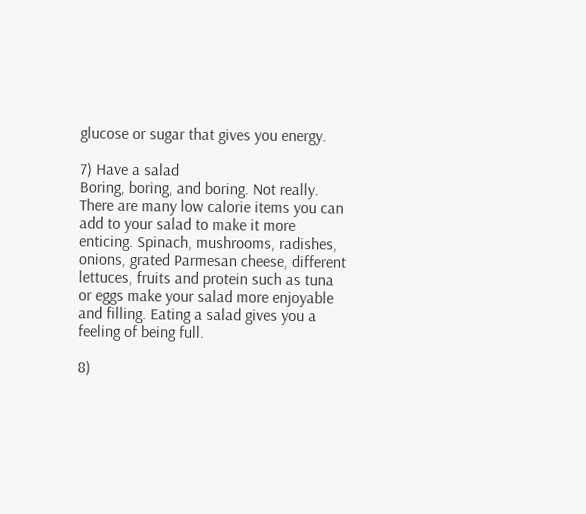glucose or sugar that gives you energy.

7) Have a salad
Boring, boring, and boring. Not really. There are many low calorie items you can add to your salad to make it more enticing. Spinach, mushrooms, radishes, onions, grated Parmesan cheese, different lettuces, fruits and protein such as tuna or eggs make your salad more enjoyable and filling. Eating a salad gives you a feeling of being full.

8)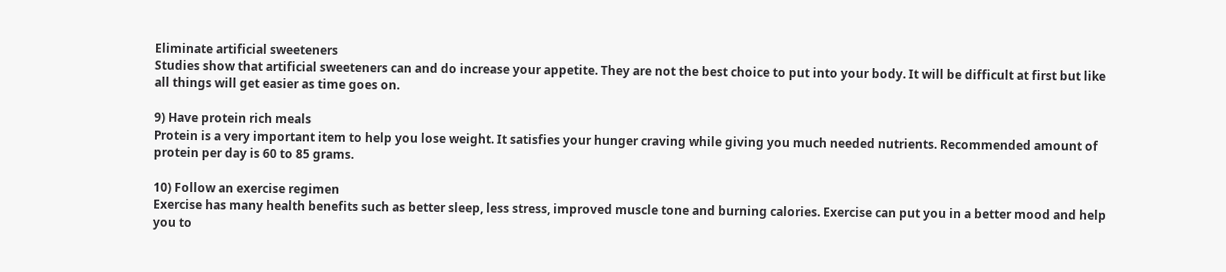Eliminate artificial sweeteners
Studies show that artificial sweeteners can and do increase your appetite. They are not the best choice to put into your body. It will be difficult at first but like all things will get easier as time goes on.

9) Have protein rich meals
Protein is a very important item to help you lose weight. It satisfies your hunger craving while giving you much needed nutrients. Recommended amount of protein per day is 60 to 85 grams.

10) Follow an exercise regimen
Exercise has many health benefits such as better sleep, less stress, improved muscle tone and burning calories. Exercise can put you in a better mood and help you to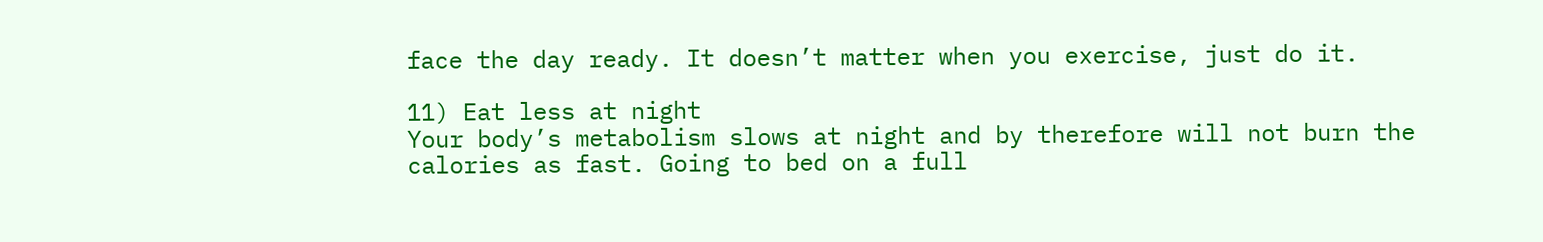face the day ready. It doesn’t matter when you exercise, just do it.

11) Eat less at night
Your body’s metabolism slows at night and by therefore will not burn the calories as fast. Going to bed on a full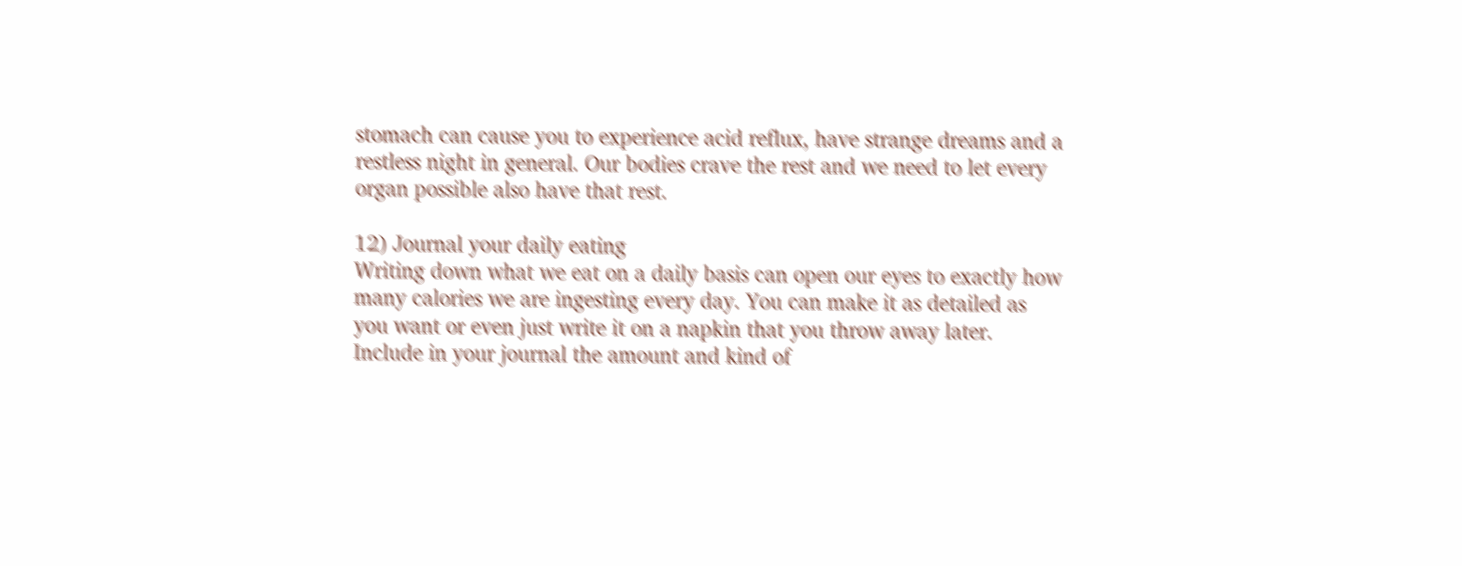stomach can cause you to experience acid reflux, have strange dreams and a restless night in general. Our bodies crave the rest and we need to let every organ possible also have that rest.

12) Journal your daily eating
Writing down what we eat on a daily basis can open our eyes to exactly how many calories we are ingesting every day. You can make it as detailed as you want or even just write it on a napkin that you throw away later. Include in your journal the amount and kind of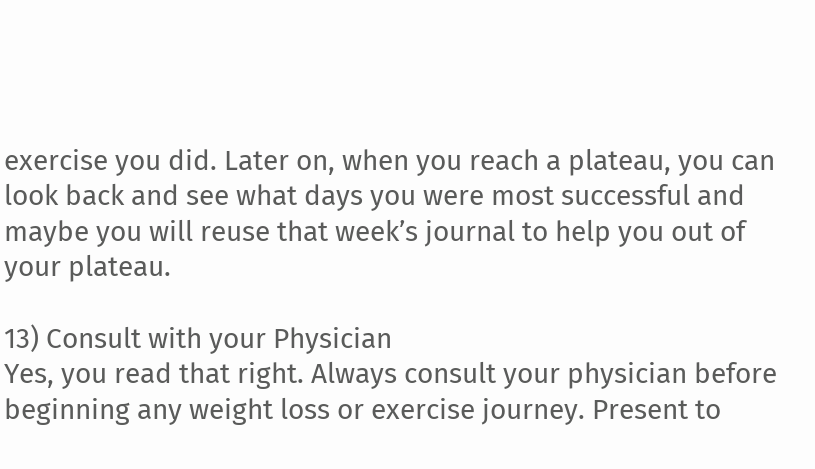exercise you did. Later on, when you reach a plateau, you can look back and see what days you were most successful and maybe you will reuse that week’s journal to help you out of your plateau.

13) Consult with your Physician
Yes, you read that right. Always consult your physician before beginning any weight loss or exercise journey. Present to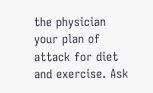the physician your plan of attack for diet and exercise. Ask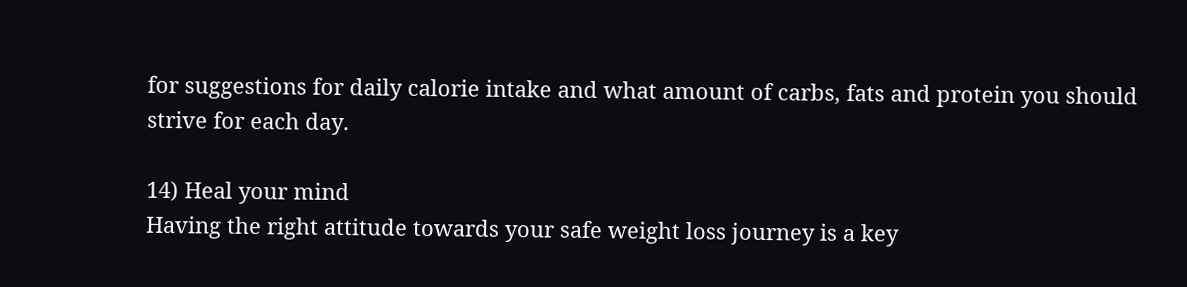for suggestions for daily calorie intake and what amount of carbs, fats and protein you should strive for each day.

14) Heal your mind
Having the right attitude towards your safe weight loss journey is a key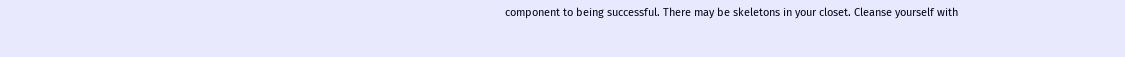component to being successful. There may be skeletons in your closet. Cleanse yourself with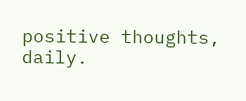positive thoughts, daily.